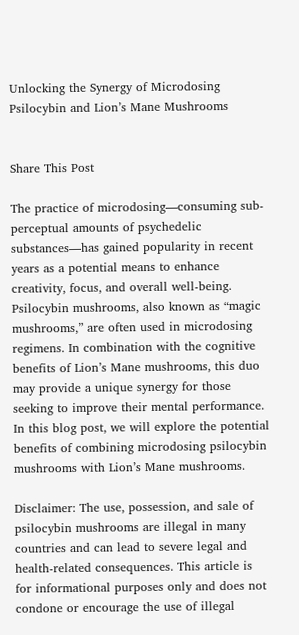Unlocking the Synergy of Microdosing Psilocybin and Lion’s Mane Mushrooms


Share This Post

The practice of microdosing—consuming sub-perceptual amounts of psychedelic substances—has gained popularity in recent years as a potential means to enhance creativity, focus, and overall well-being. Psilocybin mushrooms, also known as “magic mushrooms,” are often used in microdosing regimens. In combination with the cognitive benefits of Lion’s Mane mushrooms, this duo may provide a unique synergy for those seeking to improve their mental performance. In this blog post, we will explore the potential benefits of combining microdosing psilocybin mushrooms with Lion’s Mane mushrooms.

Disclaimer: The use, possession, and sale of psilocybin mushrooms are illegal in many countries and can lead to severe legal and health-related consequences. This article is for informational purposes only and does not condone or encourage the use of illegal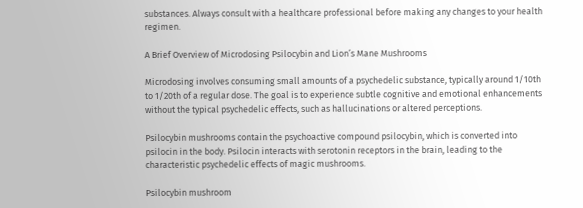substances. Always consult with a healthcare professional before making any changes to your health regimen.

A Brief Overview of Microdosing Psilocybin and Lion’s Mane Mushrooms

Microdosing involves consuming small amounts of a psychedelic substance, typically around 1/10th to 1/20th of a regular dose. The goal is to experience subtle cognitive and emotional enhancements without the typical psychedelic effects, such as hallucinations or altered perceptions.

Psilocybin mushrooms contain the psychoactive compound psilocybin, which is converted into psilocin in the body. Psilocin interacts with serotonin receptors in the brain, leading to the characteristic psychedelic effects of magic mushrooms.

Psilocybin mushroom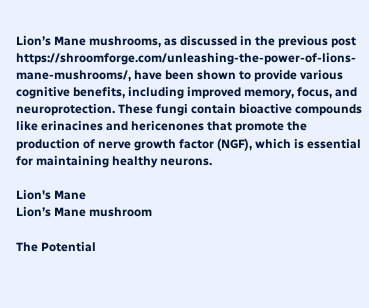Lion’s Mane mushrooms, as discussed in the previous post https://shroomforge.com/unleashing-the-power-of-lions-mane-mushrooms/, have been shown to provide various cognitive benefits, including improved memory, focus, and neuroprotection. These fungi contain bioactive compounds like erinacines and hericenones that promote the production of nerve growth factor (NGF), which is essential for maintaining healthy neurons.

Lion's Mane
Lion’s Mane mushroom

The Potential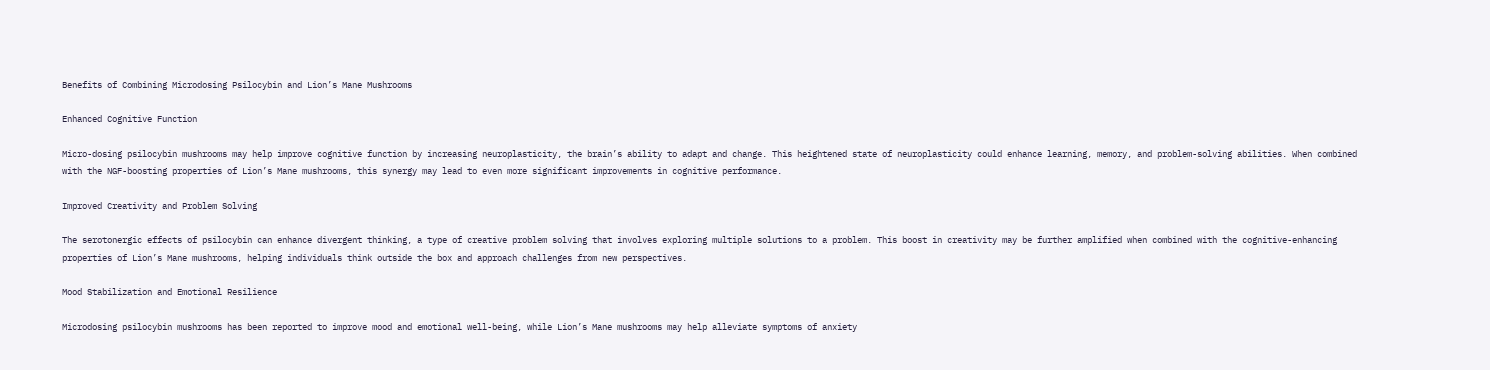Benefits of Combining Microdosing Psilocybin and Lion’s Mane Mushrooms

Enhanced Cognitive Function

Micro-dosing psilocybin mushrooms may help improve cognitive function by increasing neuroplasticity, the brain’s ability to adapt and change. This heightened state of neuroplasticity could enhance learning, memory, and problem-solving abilities. When combined with the NGF-boosting properties of Lion’s Mane mushrooms, this synergy may lead to even more significant improvements in cognitive performance.

Improved Creativity and Problem Solving

The serotonergic effects of psilocybin can enhance divergent thinking, a type of creative problem solving that involves exploring multiple solutions to a problem. This boost in creativity may be further amplified when combined with the cognitive-enhancing properties of Lion’s Mane mushrooms, helping individuals think outside the box and approach challenges from new perspectives.

Mood Stabilization and Emotional Resilience

Microdosing psilocybin mushrooms has been reported to improve mood and emotional well-being, while Lion’s Mane mushrooms may help alleviate symptoms of anxiety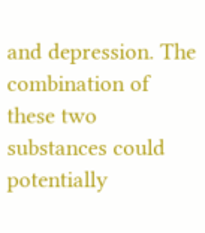and depression. The combination of these two substances could potentially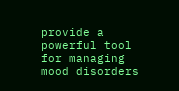provide a powerful tool for managing mood disorders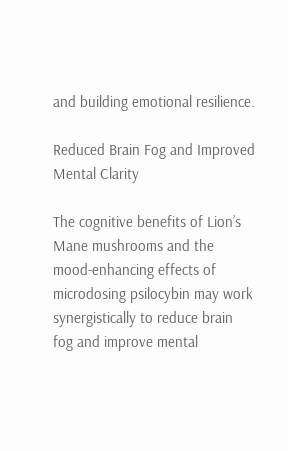and building emotional resilience.

Reduced Brain Fog and Improved Mental Clarity

The cognitive benefits of Lion’s Mane mushrooms and the mood-enhancing effects of microdosing psilocybin may work synergistically to reduce brain fog and improve mental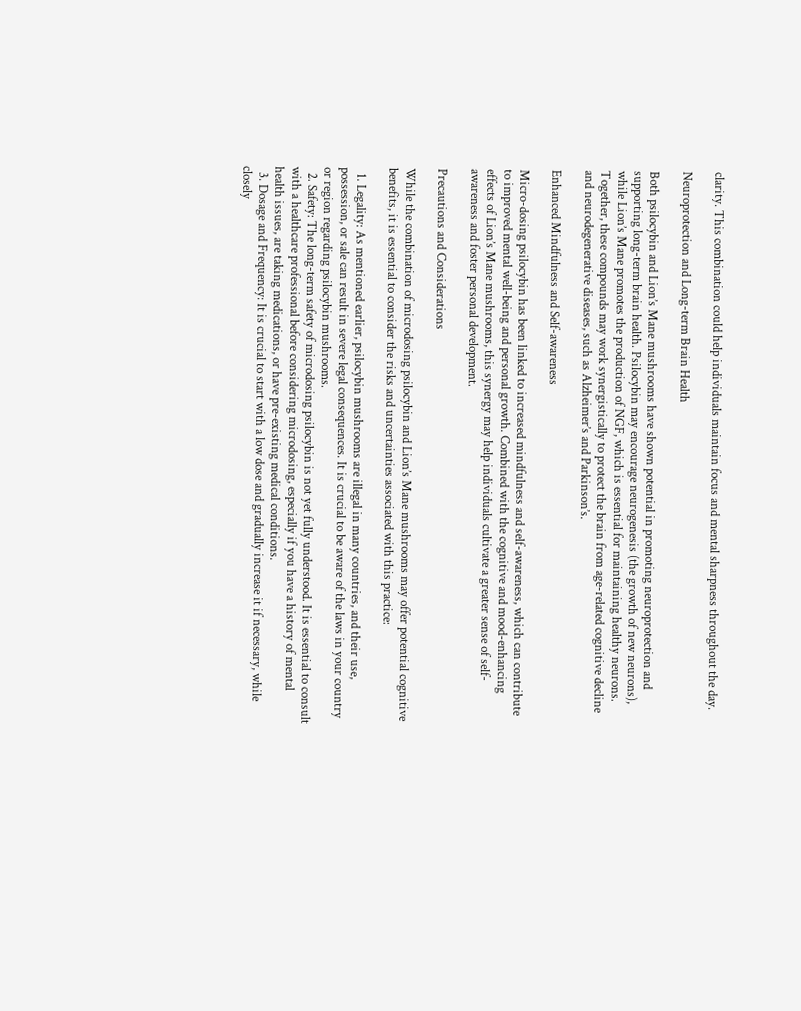clarity. This combination could help individuals maintain focus and mental sharpness throughout the day.

Neuroprotection and Long-term Brain Health

Both psilocybin and Lion’s Mane mushrooms have shown potential in promoting neuroprotection and supporting long-term brain health. Psilocybin may encourage neurogenesis (the growth of new neurons), while Lion’s Mane promotes the production of NGF, which is essential for maintaining healthy neurons. Together, these compounds may work synergistically to protect the brain from age-related cognitive decline and neurodegenerative diseases, such as Alzheimer’s and Parkinson’s.

Enhanced Mindfulness and Self-awareness

Micro-dosing psilocybin has been linked to increased mindfulness and self-awareness, which can contribute to improved mental well-being and personal growth. Combined with the cognitive and mood-enhancing effects of Lion’s Mane mushrooms, this synergy may help individuals cultivate a greater sense of self-awareness and foster personal development.

Precautions and Considerations

While the combination of microdosing psilocybin and Lion’s Mane mushrooms may offer potential cognitive benefits, it is essential to consider the risks and uncertainties associated with this practice:

  1. Legality: As mentioned earlier, psilocybin mushrooms are illegal in many countries, and their use, possession, or sale can result in severe legal consequences. It is crucial to be aware of the laws in your country or region regarding psilocybin mushrooms.
  2. Safety: The long-term safety of microdosing psilocybin is not yet fully understood. It is essential to consult with a healthcare professional before considering microdosing, especially if you have a history of mental health issues, are taking medications, or have pre-existing medical conditions.
  3. Dosage and Frequency: It is crucial to start with a low dose and gradually increase it if necessary, while closely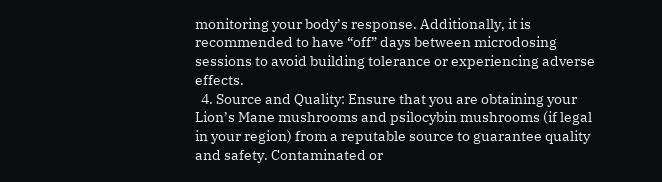monitoring your body’s response. Additionally, it is recommended to have “off” days between microdosing sessions to avoid building tolerance or experiencing adverse effects.
  4. Source and Quality: Ensure that you are obtaining your Lion’s Mane mushrooms and psilocybin mushrooms (if legal in your region) from a reputable source to guarantee quality and safety. Contaminated or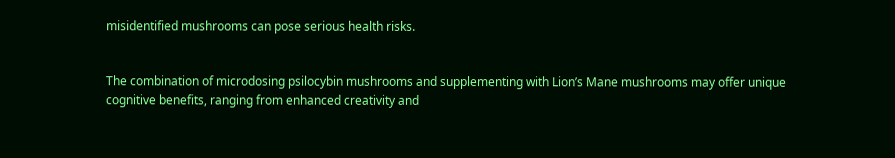misidentified mushrooms can pose serious health risks.


The combination of microdosing psilocybin mushrooms and supplementing with Lion’s Mane mushrooms may offer unique cognitive benefits, ranging from enhanced creativity and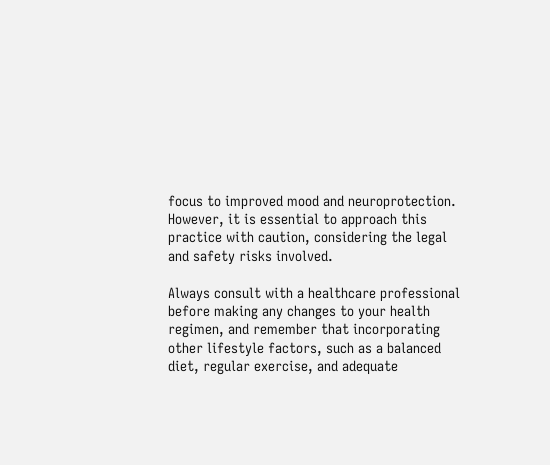focus to improved mood and neuroprotection. However, it is essential to approach this practice with caution, considering the legal and safety risks involved.

Always consult with a healthcare professional before making any changes to your health regimen, and remember that incorporating other lifestyle factors, such as a balanced diet, regular exercise, and adequate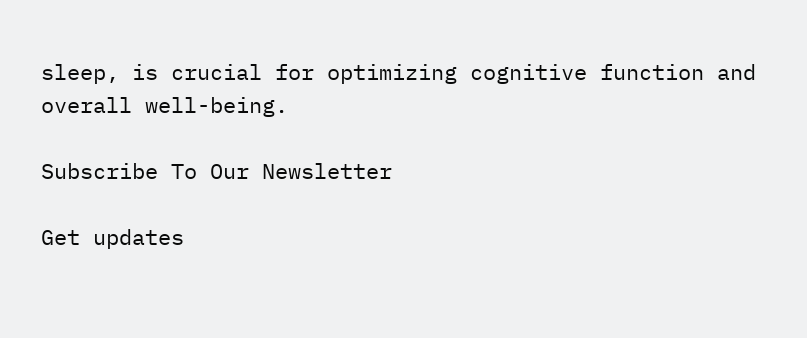sleep, is crucial for optimizing cognitive function and overall well-being.

Subscribe To Our Newsletter

Get updates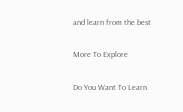and learn from the best

More To Explore

Do You Want To Learn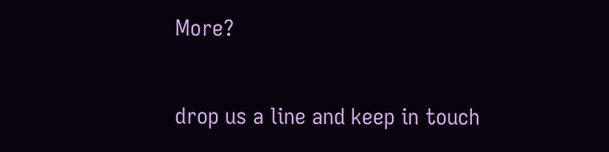More?

drop us a line and keep in touch